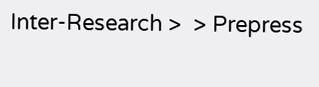Inter-Research >  > Prepress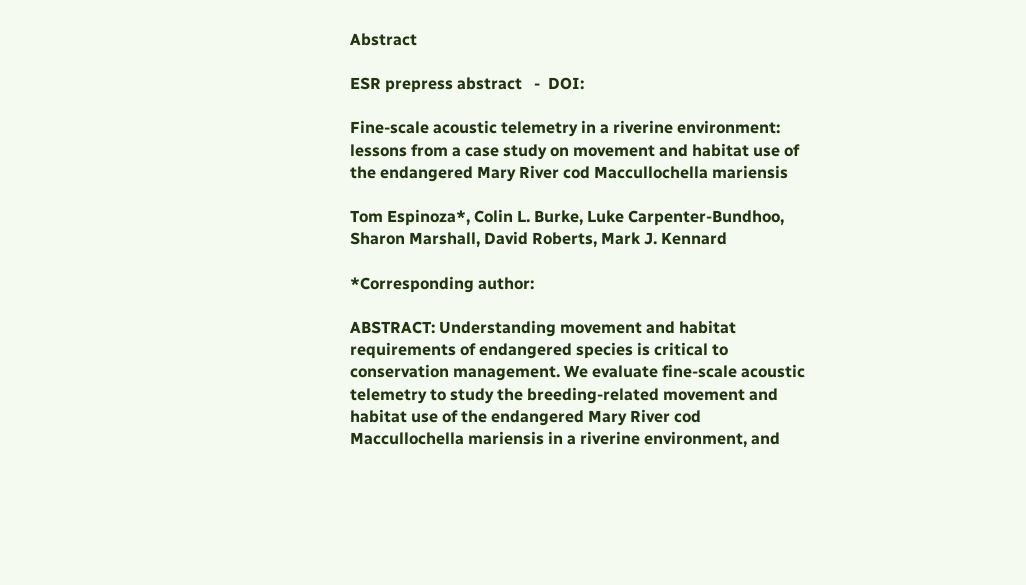Abstract

ESR prepress abstract   -  DOI:

Fine-scale acoustic telemetry in a riverine environment: lessons from a case study on movement and habitat use of the endangered Mary River cod Maccullochella mariensis

Tom Espinoza*, Colin L. Burke, Luke Carpenter-Bundhoo, Sharon Marshall, David Roberts, Mark J. Kennard

*Corresponding author:

ABSTRACT: Understanding movement and habitat requirements of endangered species is critical to conservation management. We evaluate fine-scale acoustic telemetry to study the breeding-related movement and habitat use of the endangered Mary River cod Maccullochella mariensis in a riverine environment, and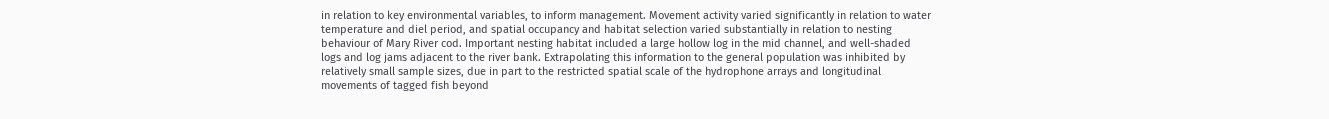in relation to key environmental variables, to inform management. Movement activity varied significantly in relation to water temperature and diel period, and spatial occupancy and habitat selection varied substantially in relation to nesting behaviour of Mary River cod. Important nesting habitat included a large hollow log in the mid channel, and well-shaded logs and log jams adjacent to the river bank. Extrapolating this information to the general population was inhibited by relatively small sample sizes, due in part to the restricted spatial scale of the hydrophone arrays and longitudinal movements of tagged fish beyond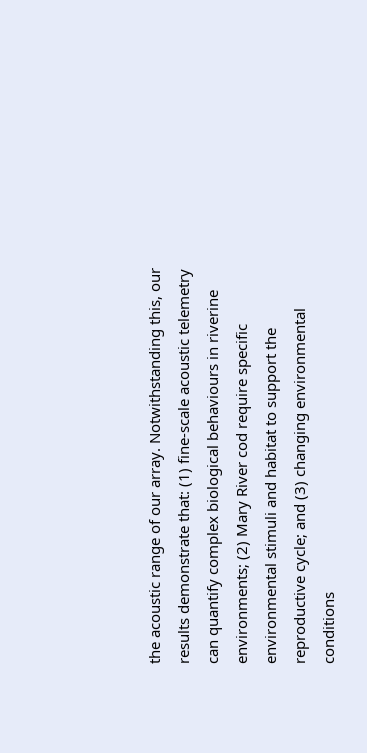the acoustic range of our array. Notwithstanding this, our results demonstrate that: (1) fine-scale acoustic telemetry can quantify complex biological behaviours in riverine environments; (2) Mary River cod require specific environmental stimuli and habitat to support the reproductive cycle; and (3) changing environmental conditions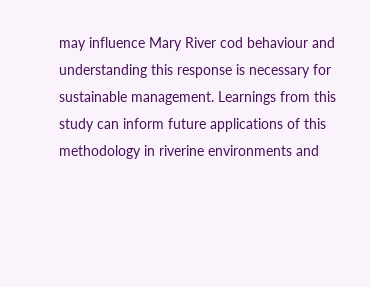may influence Mary River cod behaviour and understanding this response is necessary for sustainable management. Learnings from this study can inform future applications of this methodology in riverine environments and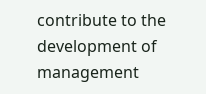contribute to the development of management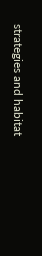strategies and habitat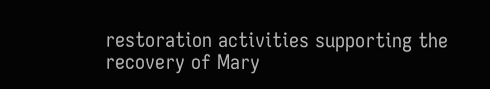restoration activities supporting the recovery of Mary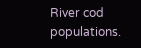River cod populations.